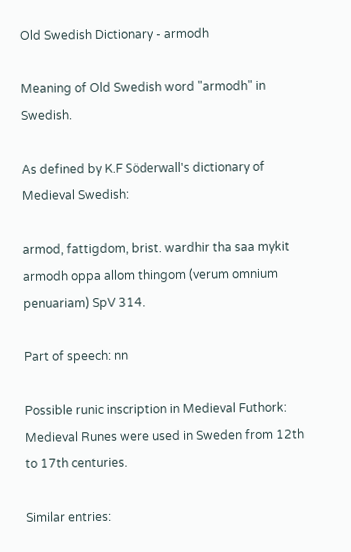Old Swedish Dictionary - armodh

Meaning of Old Swedish word "armodh" in Swedish.

As defined by K.F Söderwall's dictionary of Medieval Swedish:

armod, fattigdom, brist. wardhir tha saa mykit armodh oppa allom thingom (verum omnium penuariam) SpV 314.

Part of speech: nn

Possible runic inscription in Medieval Futhork:
Medieval Runes were used in Sweden from 12th to 17th centuries.

Similar entries: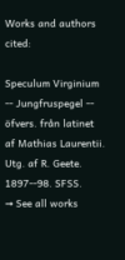Works and authors cited:

Speculum Virginium -- Jungfruspegel -- öfvers. från latinet af Mathias Laurentii. Utg. af R. Geete. 1897--98. SFSS.
➞ See all works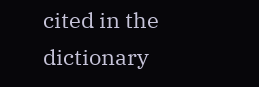cited in the dictionary